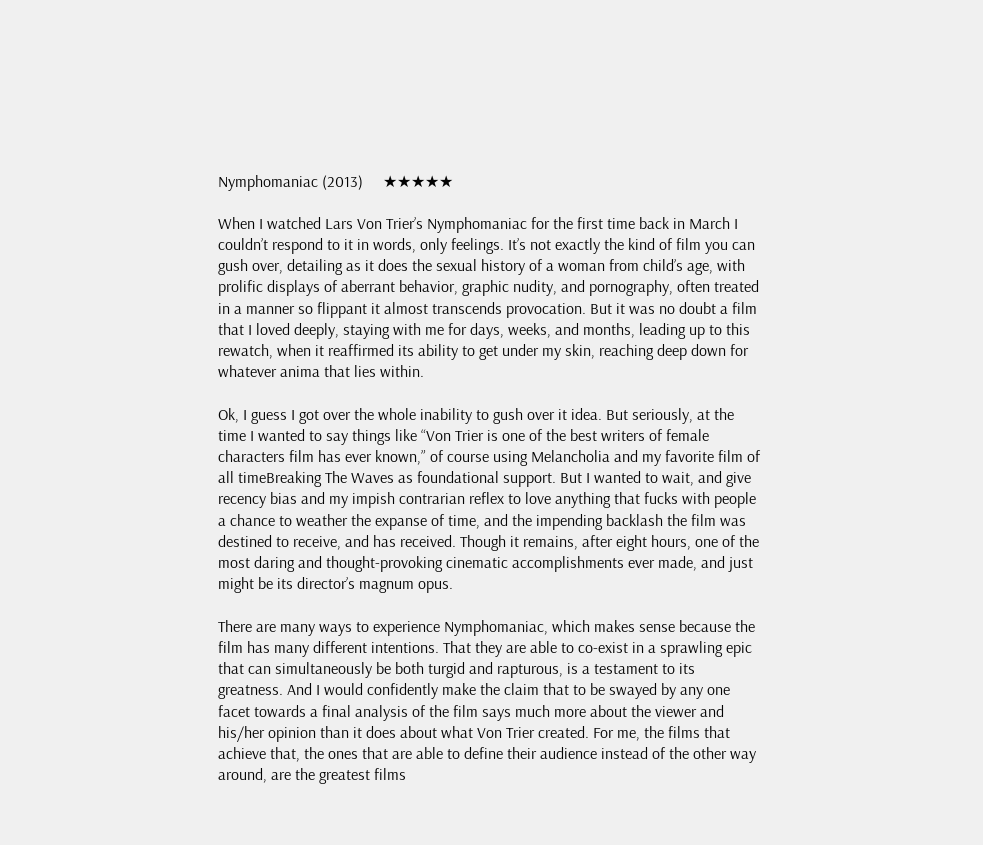Nymphomaniac (2013)     ★★★★★

When I watched Lars Von Trier’s Nymphomaniac for the first time back in March I couldn’t respond to it in words, only feelings. It’s not exactly the kind of film you can gush over, detailing as it does the sexual history of a woman from child’s age, with prolific displays of aberrant behavior, graphic nudity, and pornography, often treated in a manner so flippant it almost transcends provocation. But it was no doubt a film that I loved deeply, staying with me for days, weeks, and months, leading up to this rewatch, when it reaffirmed its ability to get under my skin, reaching deep down for whatever anima that lies within.

Ok, I guess I got over the whole inability to gush over it idea. But seriously, at the time I wanted to say things like “Von Trier is one of the best writers of female characters film has ever known,” of course using Melancholia and my favorite film of all timeBreaking The Waves as foundational support. But I wanted to wait, and give recency bias and my impish contrarian reflex to love anything that fucks with people a chance to weather the expanse of time, and the impending backlash the film was destined to receive, and has received. Though it remains, after eight hours, one of the most daring and thought-provoking cinematic accomplishments ever made, and just might be its director’s magnum opus.

There are many ways to experience Nymphomaniac, which makes sense because the film has many different intentions. That they are able to co-exist in a sprawling epic that can simultaneously be both turgid and rapturous, is a testament to its greatness. And I would confidently make the claim that to be swayed by any one facet towards a final analysis of the film says much more about the viewer and his/her opinion than it does about what Von Trier created. For me, the films that achieve that, the ones that are able to define their audience instead of the other way around, are the greatest films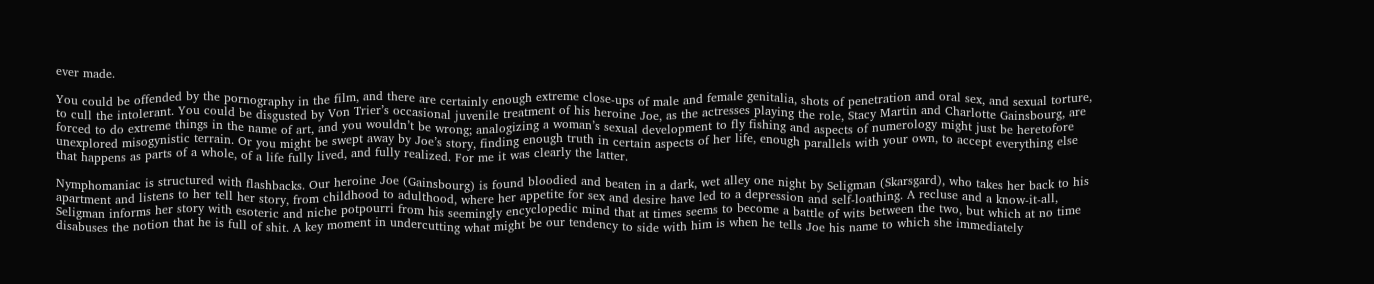ever made.

You could be offended by the pornography in the film, and there are certainly enough extreme close-ups of male and female genitalia, shots of penetration and oral sex, and sexual torture, to cull the intolerant. You could be disgusted by Von Trier’s occasional juvenile treatment of his heroine Joe, as the actresses playing the role, Stacy Martin and Charlotte Gainsbourg, are forced to do extreme things in the name of art, and you wouldn’t be wrong; analogizing a woman’s sexual development to fly fishing and aspects of numerology might just be heretofore unexplored misogynistic terrain. Or you might be swept away by Joe’s story, finding enough truth in certain aspects of her life, enough parallels with your own, to accept everything else that happens as parts of a whole, of a life fully lived, and fully realized. For me it was clearly the latter.

Nymphomaniac is structured with flashbacks. Our heroine Joe (Gainsbourg) is found bloodied and beaten in a dark, wet alley one night by Seligman (Skarsgard), who takes her back to his apartment and listens to her tell her story, from childhood to adulthood, where her appetite for sex and desire have led to a depression and self-loathing. A recluse and a know-it-all, Seligman informs her story with esoteric and niche potpourri from his seemingly encyclopedic mind that at times seems to become a battle of wits between the two, but which at no time disabuses the notion that he is full of shit. A key moment in undercutting what might be our tendency to side with him is when he tells Joe his name to which she immediately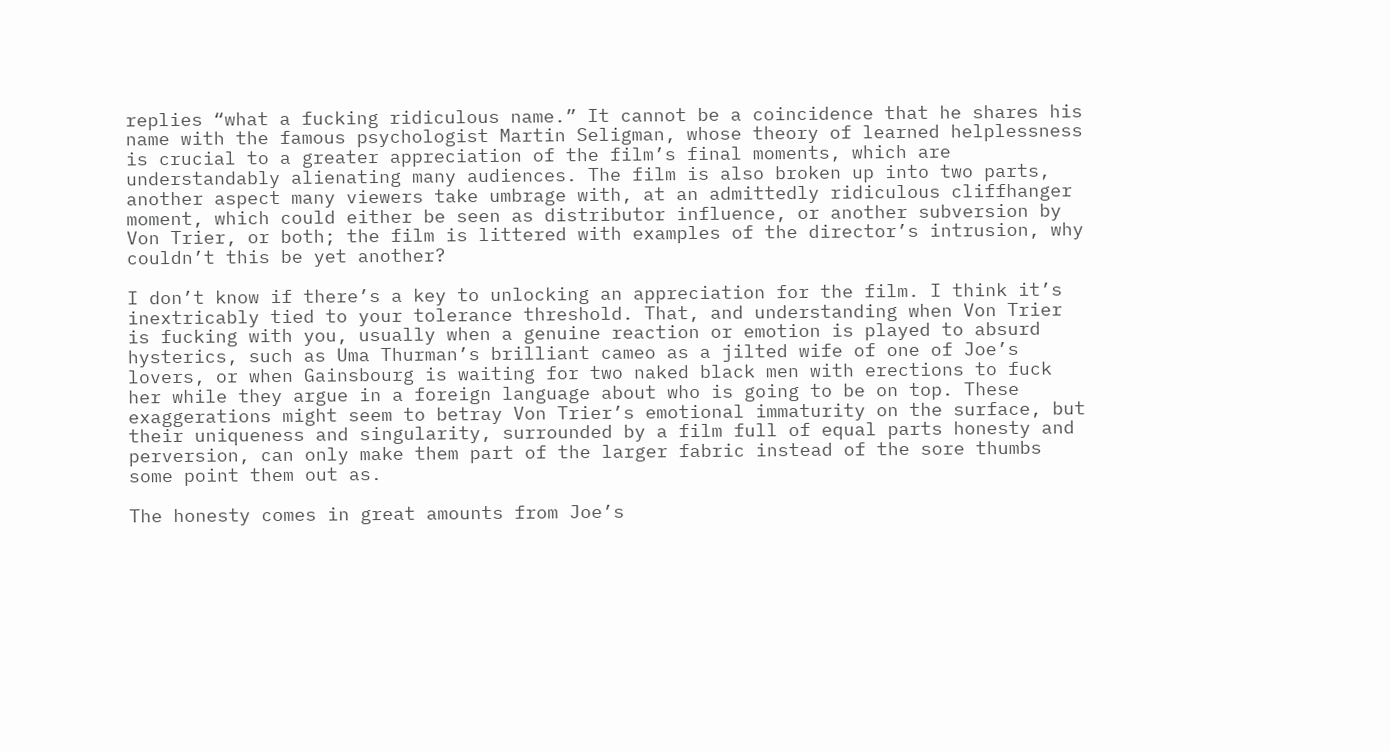replies “what a fucking ridiculous name.” It cannot be a coincidence that he shares his name with the famous psychologist Martin Seligman, whose theory of learned helplessness is crucial to a greater appreciation of the film’s final moments, which are understandably alienating many audiences. The film is also broken up into two parts, another aspect many viewers take umbrage with, at an admittedly ridiculous cliffhanger moment, which could either be seen as distributor influence, or another subversion by Von Trier, or both; the film is littered with examples of the director’s intrusion, why couldn’t this be yet another?

I don’t know if there’s a key to unlocking an appreciation for the film. I think it’s inextricably tied to your tolerance threshold. That, and understanding when Von Trier is fucking with you, usually when a genuine reaction or emotion is played to absurd hysterics, such as Uma Thurman’s brilliant cameo as a jilted wife of one of Joe’s lovers, or when Gainsbourg is waiting for two naked black men with erections to fuck her while they argue in a foreign language about who is going to be on top. These exaggerations might seem to betray Von Trier’s emotional immaturity on the surface, but their uniqueness and singularity, surrounded by a film full of equal parts honesty and perversion, can only make them part of the larger fabric instead of the sore thumbs some point them out as.

The honesty comes in great amounts from Joe’s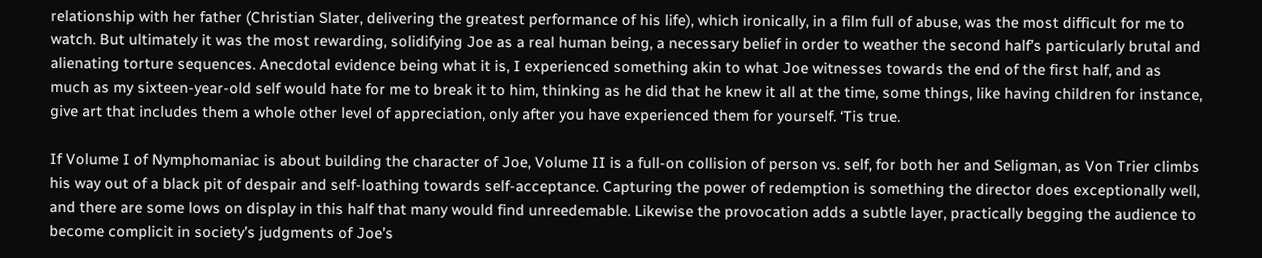relationship with her father (Christian Slater, delivering the greatest performance of his life), which ironically, in a film full of abuse, was the most difficult for me to watch. But ultimately it was the most rewarding, solidifying Joe as a real human being, a necessary belief in order to weather the second half’s particularly brutal and alienating torture sequences. Anecdotal evidence being what it is, I experienced something akin to what Joe witnesses towards the end of the first half, and as much as my sixteen-year-old self would hate for me to break it to him, thinking as he did that he knew it all at the time, some things, like having children for instance, give art that includes them a whole other level of appreciation, only after you have experienced them for yourself. ‘Tis true.

If Volume I of Nymphomaniac is about building the character of Joe, Volume II is a full-on collision of person vs. self, for both her and Seligman, as Von Trier climbs his way out of a black pit of despair and self-loathing towards self-acceptance. Capturing the power of redemption is something the director does exceptionally well, and there are some lows on display in this half that many would find unreedemable. Likewise the provocation adds a subtle layer, practically begging the audience to become complicit in society’s judgments of Joe’s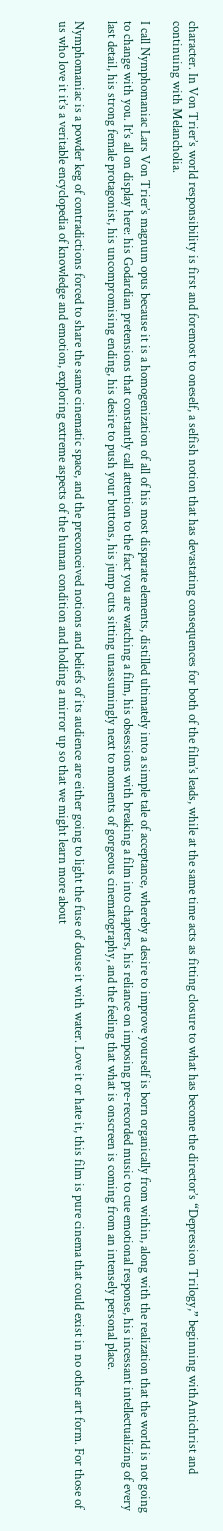character. In Von Trier’s world responsibility is first and foremost to oneself, a selfish notion that has devastating consequences for both of the film’s leads, while at the same time acts as fitting closure to what has become the director’s “Depression Trilogy,” beginning withAntichrist and continuing with Melancholia.

I call Nymphomaniac Lars Von Trier’s magnum opus because it is a homogenization of all of his most disparate elements, distilled ultimately into a simple tale of acceptance, whereby a desire to improve yourself is born organically from within, along with the realization that the world is not going to change with you. It’s all on display here: his Godardian pretensions that constantly call attention to the fact you are watching a film, his obsessions with breaking a film into chapters, his reliance on imposing pre-recorded music to cue emotional response, his incessant intellectualizing of every last detail, his strong female protagonist, his uncompromising ending, his desire to push your buttons, his jump cuts sitting unassumingly next to moments of gorgeous cinematography, and the feeling that what is onscreen is coming from an intensely personal place.

Nymphomaniac is a powder keg of contradictions forced to share the same cinematic space, and the preconceived notions and beliefs of its audience are either going to light the fuse of douse it with water. Love it or hate it, this film is pure cinema that could exist in no other art form. For those of us who love it it’s a veritable encyclopedia of knowledge and emotion, exploring extreme aspects of the human condition and holding a mirror up so that we might learn more about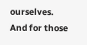ourselves. And for those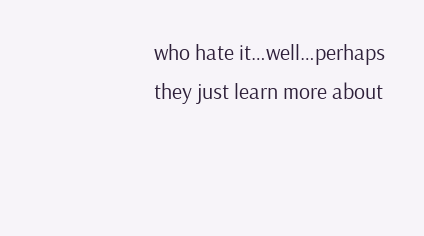who hate it…well…perhaps they just learn more about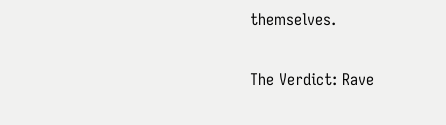themselves.

The Verdict: Rave